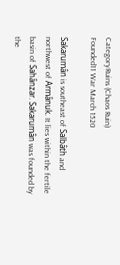CategoryRuins (Chaos Ruin)
Founded11 War March 1520

Sakarumân is southeast of Salbâth and northwest of Armânuk. It lies within the fertile basin of Sahânzar. Sakarumân was founded by the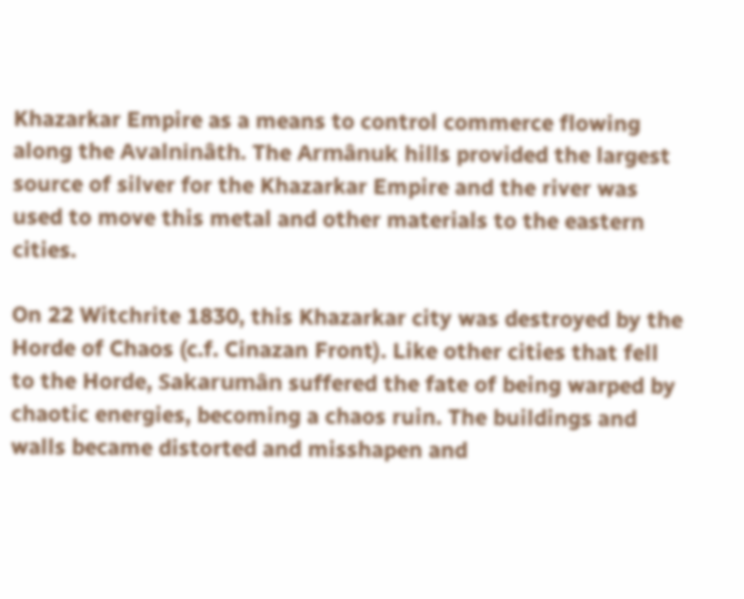Khazarkar Empire as a means to control commerce flowing along the Avalninâth. The Armânuk hills provided the largest source of silver for the Khazarkar Empire and the river was used to move this metal and other materials to the eastern cities.

On 22 Witchrite 1830, this Khazarkar city was destroyed by the Horde of Chaos (c.f. Cinazan Front). Like other cities that fell to the Horde, Sakarumân suffered the fate of being warped by chaotic energies, becoming a chaos ruin. The buildings and walls became distorted and misshapen and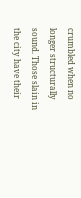crumbled when no longer structurally sound. Those slain in the city have their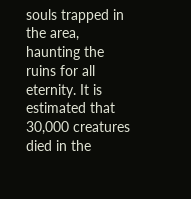souls trapped in the area, haunting the ruins for all eternity. It is estimated that 30,000 creatures died in the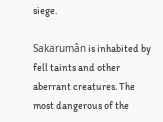siege.

Sakarumân is inhabited by fell taints and other aberrant creatures. The most dangerous of the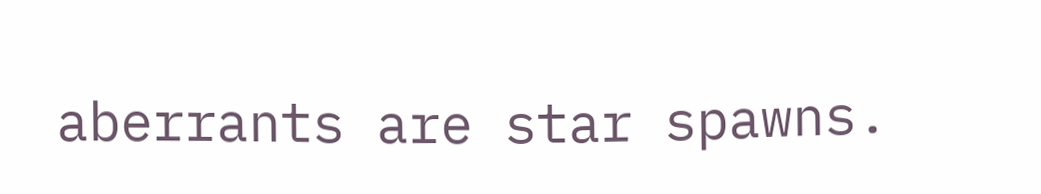aberrants are star spawns.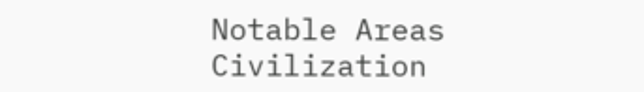Notable Areas
Civilization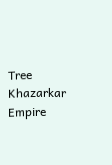Tree
Khazarkar Empire